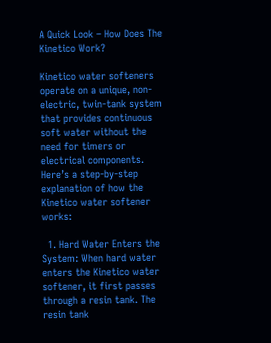A Quick Look – How Does The Kinetico Work?

Kinetico water softeners operate on a unique, non-electric, twin-tank system that provides continuous soft water without the need for timers or electrical components. Here’s a step-by-step explanation of how the Kinetico water softener works:

  1. Hard Water Enters the System: When hard water enters the Kinetico water softener, it first passes through a resin tank. The resin tank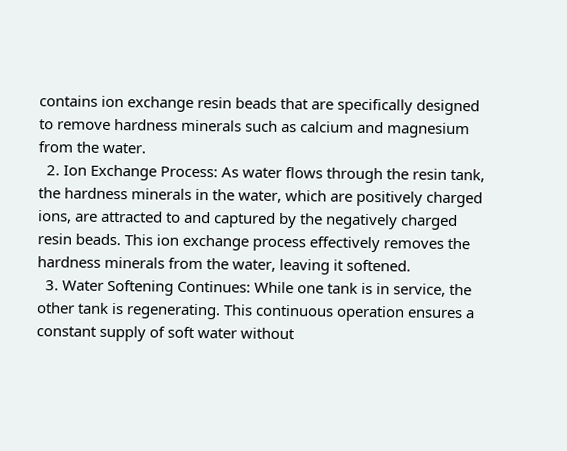contains ion exchange resin beads that are specifically designed to remove hardness minerals such as calcium and magnesium from the water.
  2. Ion Exchange Process: As water flows through the resin tank, the hardness minerals in the water, which are positively charged ions, are attracted to and captured by the negatively charged resin beads. This ion exchange process effectively removes the hardness minerals from the water, leaving it softened.
  3. Water Softening Continues: While one tank is in service, the other tank is regenerating. This continuous operation ensures a constant supply of soft water without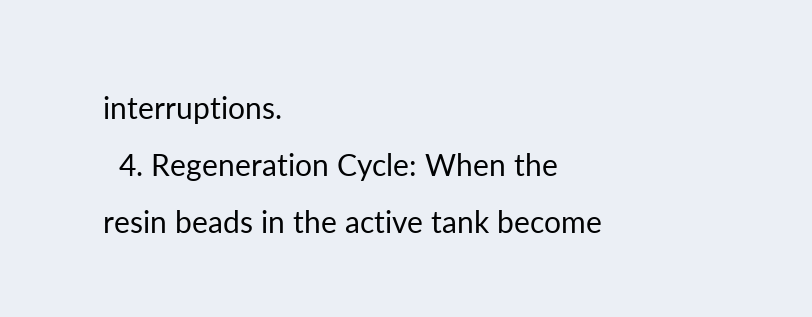interruptions.
  4. Regeneration Cycle: When the resin beads in the active tank become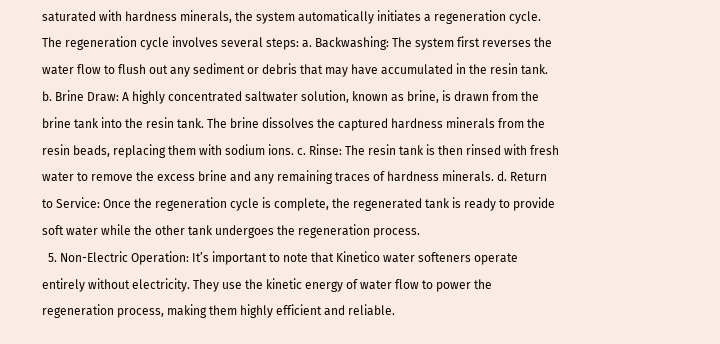saturated with hardness minerals, the system automatically initiates a regeneration cycle. The regeneration cycle involves several steps: a. Backwashing: The system first reverses the water flow to flush out any sediment or debris that may have accumulated in the resin tank. b. Brine Draw: A highly concentrated saltwater solution, known as brine, is drawn from the brine tank into the resin tank. The brine dissolves the captured hardness minerals from the resin beads, replacing them with sodium ions. c. Rinse: The resin tank is then rinsed with fresh water to remove the excess brine and any remaining traces of hardness minerals. d. Return to Service: Once the regeneration cycle is complete, the regenerated tank is ready to provide soft water while the other tank undergoes the regeneration process.
  5. Non-Electric Operation: It’s important to note that Kinetico water softeners operate entirely without electricity. They use the kinetic energy of water flow to power the regeneration process, making them highly efficient and reliable.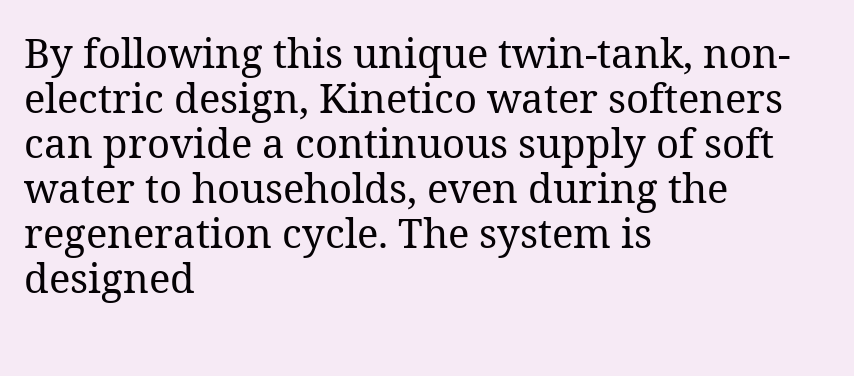By following this unique twin-tank, non-electric design, Kinetico water softeners can provide a continuous supply of soft water to households, even during the regeneration cycle. The system is designed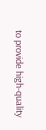to provide high-quality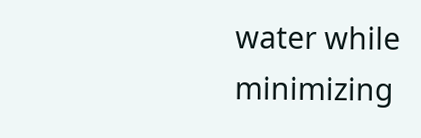water while minimizing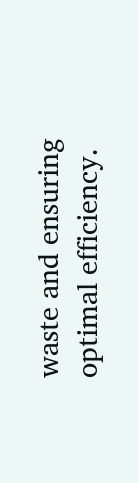waste and ensuring optimal efficiency.